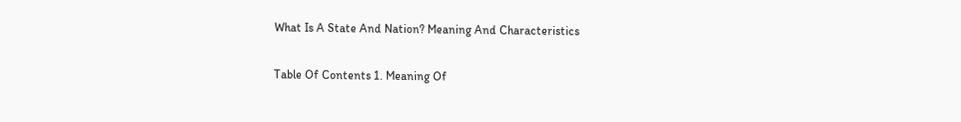What Is A State And Nation? Meaning And Characteristics

Table Of Contents 1. Meaning Of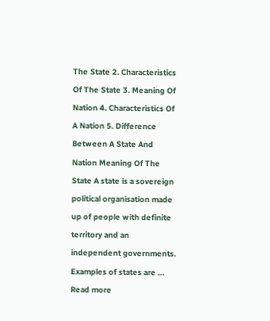The State 2. Characteristics Of The State 3. Meaning Of Nation 4. Characteristics Of A Nation 5. Difference Between A State And Nation Meaning Of The State A state is a sovereign political organisation made up of people with definite territory and an independent governments. Examples of states are … Read more